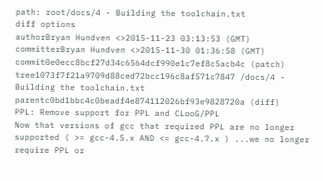path: root/docs/4 - Building the toolchain.txt
diff options
authorBryan Hundven <>2015-11-23 03:13:53 (GMT)
committerBryan Hundven <>2015-11-30 01:36:58 (GMT)
commit0e0ecc8bcf27d34c6564dcf990e1c7ef8c5acb4c (patch)
tree1073f7f21a9709d88ced72bcc196c8af571c7847 /docs/4 - Building the toolchain.txt
parentc0bd1bbc4c0beadf4e874112026bf93e9828720a (diff)
PPL: Remove support for PPL and CLooG/PPL
Now that versions of gcc that required PPL are no longer supported ( >= gcc-4.5.x AND <= gcc-4.7.x ) ...we no longer require PPL or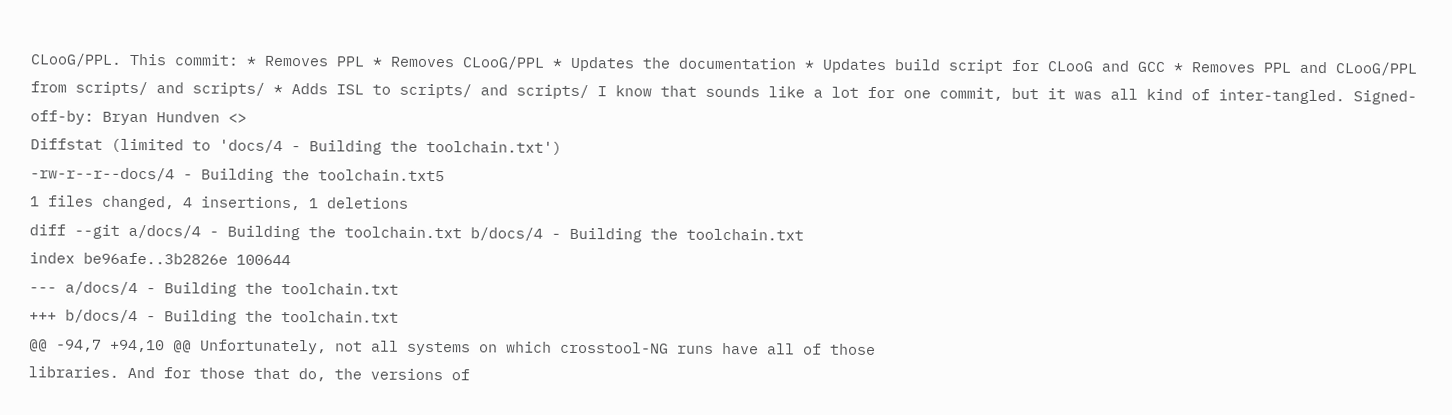CLooG/PPL. This commit: * Removes PPL * Removes CLooG/PPL * Updates the documentation * Updates build script for CLooG and GCC * Removes PPL and CLooG/PPL from scripts/ and scripts/ * Adds ISL to scripts/ and scripts/ I know that sounds like a lot for one commit, but it was all kind of inter-tangled. Signed-off-by: Bryan Hundven <>
Diffstat (limited to 'docs/4 - Building the toolchain.txt')
-rw-r--r--docs/4 - Building the toolchain.txt5
1 files changed, 4 insertions, 1 deletions
diff --git a/docs/4 - Building the toolchain.txt b/docs/4 - Building the toolchain.txt
index be96afe..3b2826e 100644
--- a/docs/4 - Building the toolchain.txt
+++ b/docs/4 - Building the toolchain.txt
@@ -94,7 +94,10 @@ Unfortunately, not all systems on which crosstool-NG runs have all of those
libraries. And for those that do, the versions of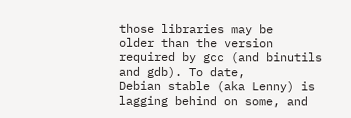those libraries may be
older than the version required by gcc (and binutils and gdb). To date,
Debian stable (aka Lenny) is lagging behind on some, and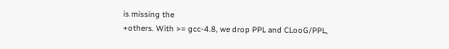is missing the
+others. With >= gcc-4.8, we drop PPL and CLooG/PPL,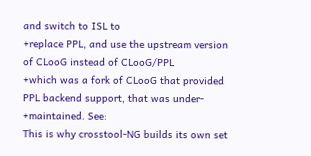and switch to ISL to
+replace PPL, and use the upstream version of CLooG instead of CLooG/PPL
+which was a fork of CLooG that provided PPL backend support, that was under-
+maintained. See:
This is why crosstool-NG builds its own set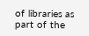of libraries as part of the